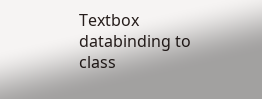Textbox databinding to class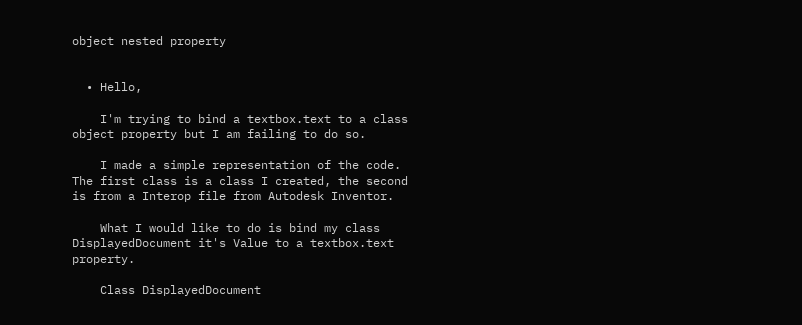object nested property


  • Hello,

    I'm trying to bind a textbox.text to a class object property but I am failing to do so.

    I made a simple representation of the code. The first class is a class I created, the second is from a Interop file from Autodesk Inventor.

    What I would like to do is bind my class DisplayedDocument it's Value to a textbox.text property.

    Class DisplayedDocument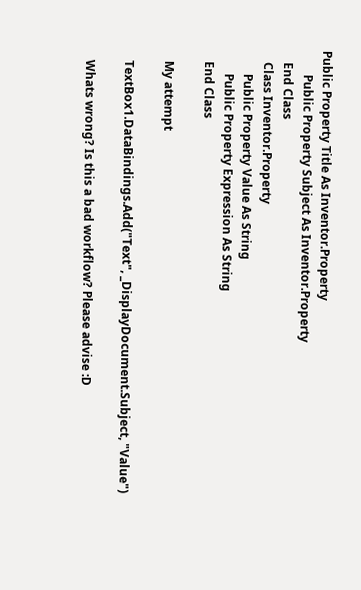Public Property Title As Inventor.Property
        Public Property Subject As Inventor.Property
    End Class
    Class Inventor.Property
        Public Property Value As String
        Public Property Expression As String
    End Class

    My attempt

    TextBox1.DataBindings.Add("Text", _DisplayDocument.Subject, "Value")

    Whats wrong? Is this a bad workflow? Please advise :D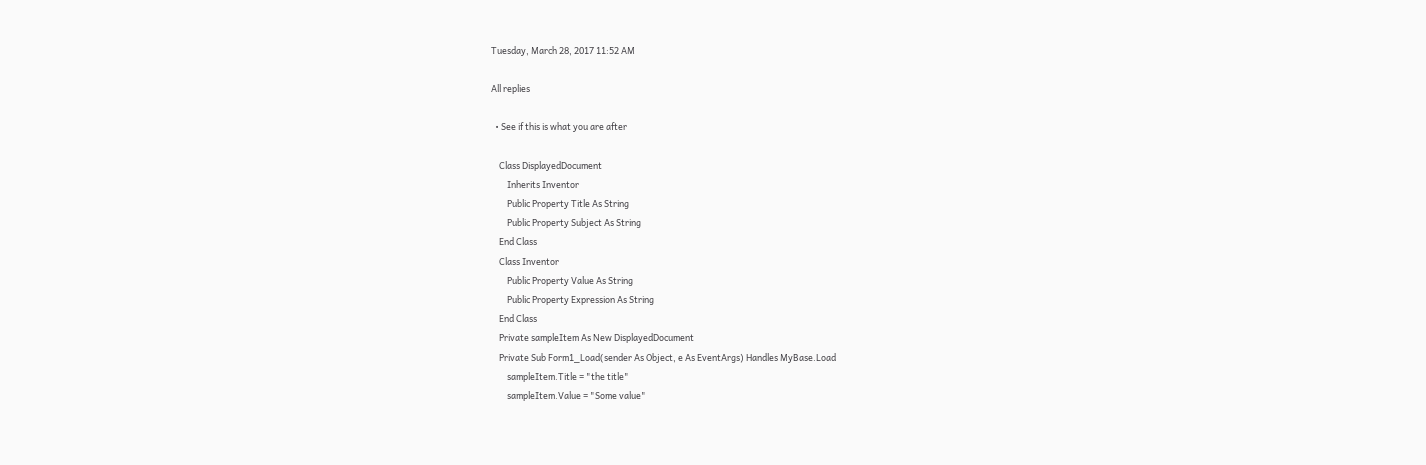Tuesday, March 28, 2017 11:52 AM

All replies

  • See if this is what you are after

    Class DisplayedDocument
        Inherits Inventor
        Public Property Title As String
        Public Property Subject As String
    End Class
    Class Inventor
        Public Property Value As String
        Public Property Expression As String
    End Class
    Private sampleItem As New DisplayedDocument
    Private Sub Form1_Load(sender As Object, e As EventArgs) Handles MyBase.Load
        sampleItem.Title = "the title"
        sampleItem.Value = "Some value"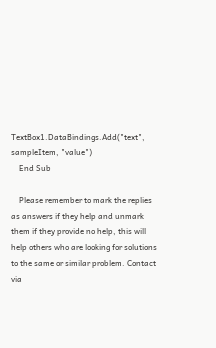TextBox1.DataBindings.Add("text", sampleItem, "value")
    End Sub

    Please remember to mark the replies as answers if they help and unmark them if they provide no help, this will help others who are looking for solutions to the same or similar problem. Contact via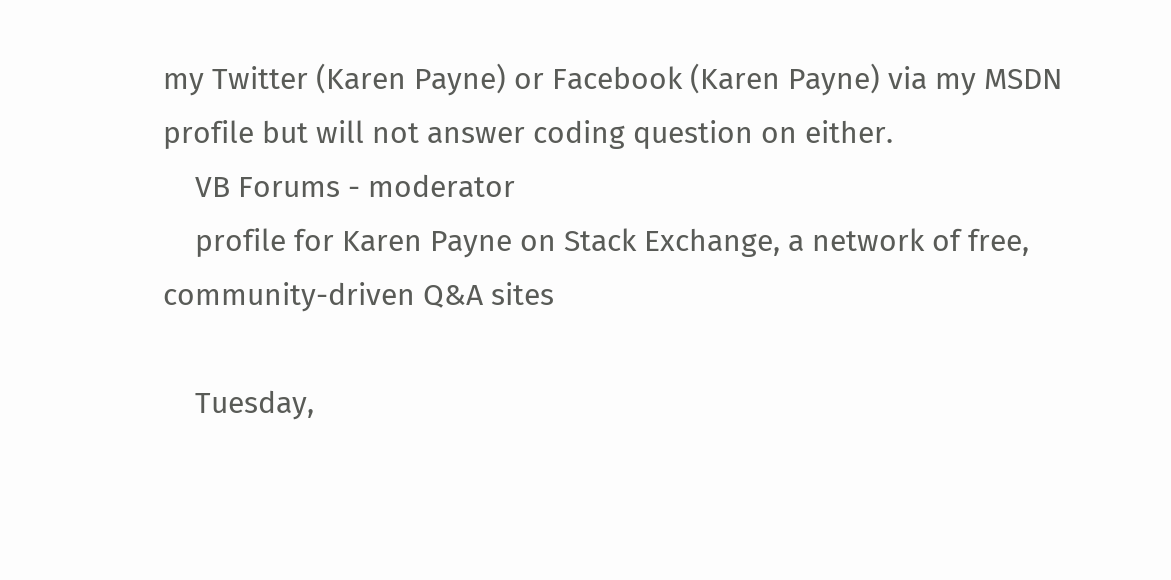my Twitter (Karen Payne) or Facebook (Karen Payne) via my MSDN profile but will not answer coding question on either.
    VB Forums - moderator
    profile for Karen Payne on Stack Exchange, a network of free, community-driven Q&A sites

    Tuesday,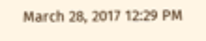March 28, 2017 12:29 PM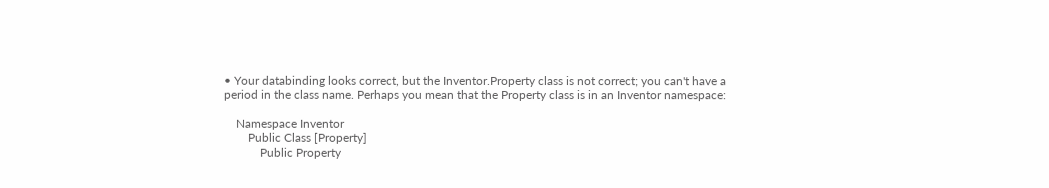• Your databinding looks correct, but the Inventor.Property class is not correct; you can't have a period in the class name. Perhaps you mean that the Property class is in an Inventor namespace:

    Namespace Inventor
        Public Class [Property]
            Public Property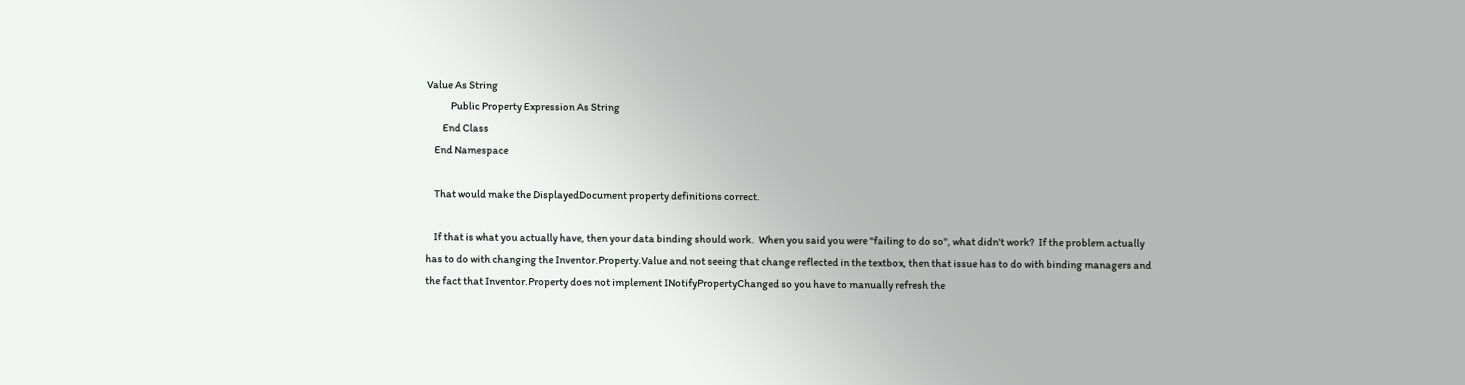Value As String
            Public Property Expression As String
        End Class
    End Namespace

    That would make the DisplayedDocument property definitions correct.

    If that is what you actually have, then your data binding should work.  When you said you were "failing to do so", what didn't work?  If the problem actually has to do with changing the Inventor.Property.Value and not seeing that change reflected in the textbox, then that issue has to do with binding managers and the fact that Inventor.Property does not implement INotifyPropertyChanged so you have to manually refresh the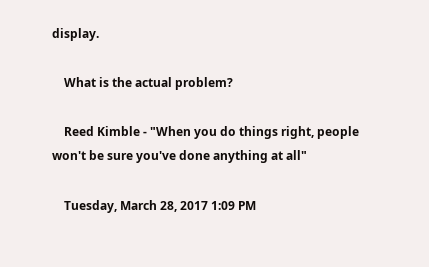display.

    What is the actual problem?

    Reed Kimble - "When you do things right, people won't be sure you've done anything at all"

    Tuesday, March 28, 2017 1:09 PM